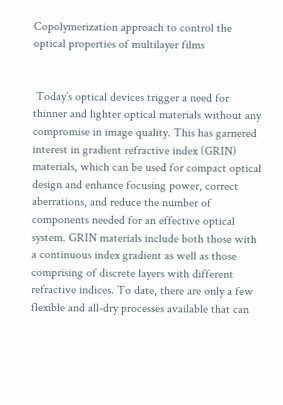Copolymerization approach to control the optical properties of multilayer films


 Today’s optical devices trigger a need for thinner and lighter optical materials without any compromise in image quality. This has garnered interest in gradient refractive index (GRIN) materials, which can be used for compact optical design and enhance focusing power, correct aberrations, and reduce the number of components needed for an effective optical system. GRIN materials include both those with a continuous index gradient as well as those comprising of discrete layers with different refractive indices. To date, there are only a few flexible and all-dry processes available that can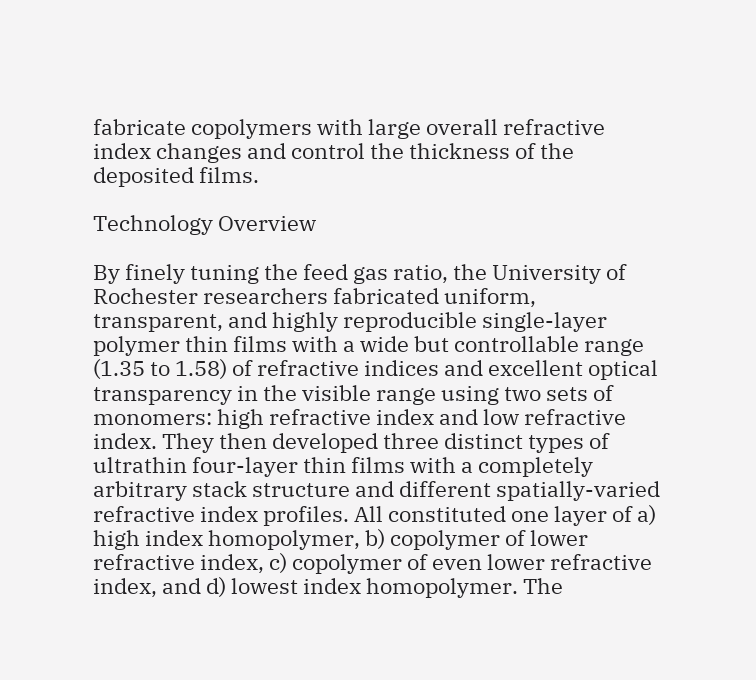fabricate copolymers with large overall refractive index changes and control the thickness of the deposited films.

Technology Overview

By finely tuning the feed gas ratio, the University of Rochester researchers fabricated uniform, transparent, and highly reproducible single-layer polymer thin films with a wide but controllable range (1.35 to 1.58) of refractive indices and excellent optical transparency in the visible range using two sets of monomers: high refractive index and low refractive index. They then developed three distinct types of ultrathin four-layer thin films with a completely arbitrary stack structure and different spatially-varied refractive index profiles. All constituted one layer of a) high index homopolymer, b) copolymer of lower refractive index, c) copolymer of even lower refractive index, and d) lowest index homopolymer. The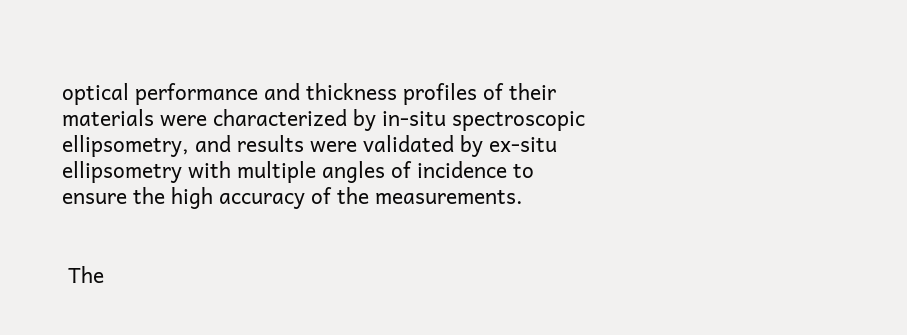optical performance and thickness profiles of their materials were characterized by in-situ spectroscopic ellipsometry, and results were validated by ex-situ ellipsometry with multiple angles of incidence to ensure the high accuracy of the measurements.


 The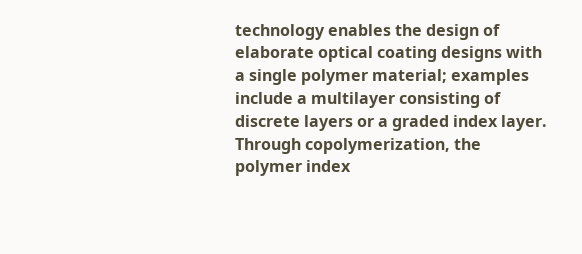technology enables the design of elaborate optical coating designs with a single polymer material; examples include a multilayer consisting of discrete layers or a graded index layer. Through copolymerization, the polymer index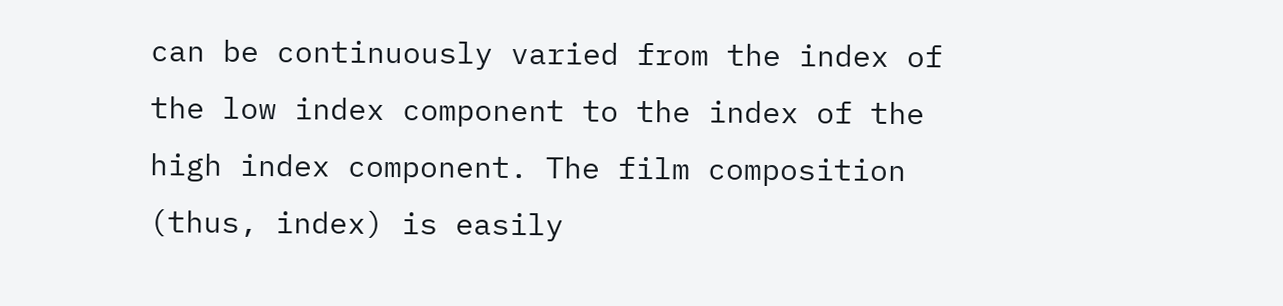can be continuously varied from the index of the low index component to the index of the high index component. The film composition (thus, index) is easily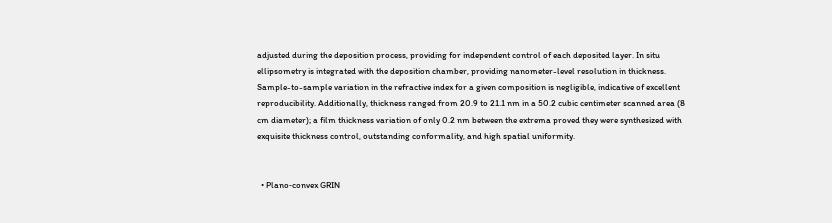adjusted during the deposition process, providing for independent control of each deposited layer. In situ ellipsometry is integrated with the deposition chamber, providing nanometer-level resolution in thickness. Sample-to-sample variation in the refractive index for a given composition is negligible, indicative of excellent reproducibility. Additionally, thickness ranged from 20.9 to 21.1 nm in a 50.2 cubic centimeter scanned area (8 cm diameter); a film thickness variation of only 0.2 nm between the extrema proved they were synthesized with exquisite thickness control, outstanding conformality, and high spatial uniformity.


  • Plano‑convex GRIN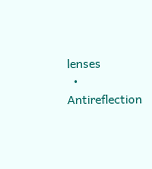lenses
  • Antireflection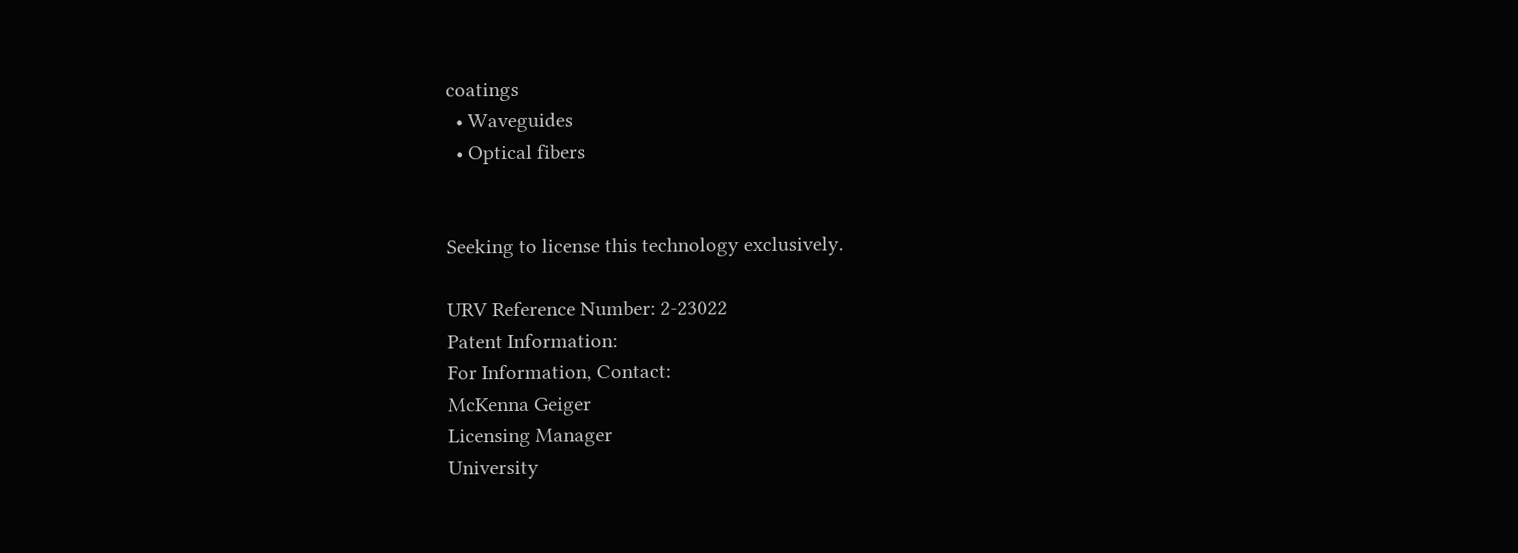coatings
  • Waveguides
  • Optical fibers


Seeking to license this technology exclusively.

URV Reference Number: 2-23022
Patent Information:
For Information, Contact:
McKenna Geiger
Licensing Manager
University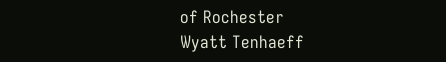of Rochester
Wyatt Tenhaeff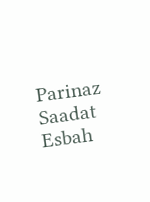Parinaz Saadat Esbah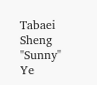Tabaei
Sheng "Sunny" Ye